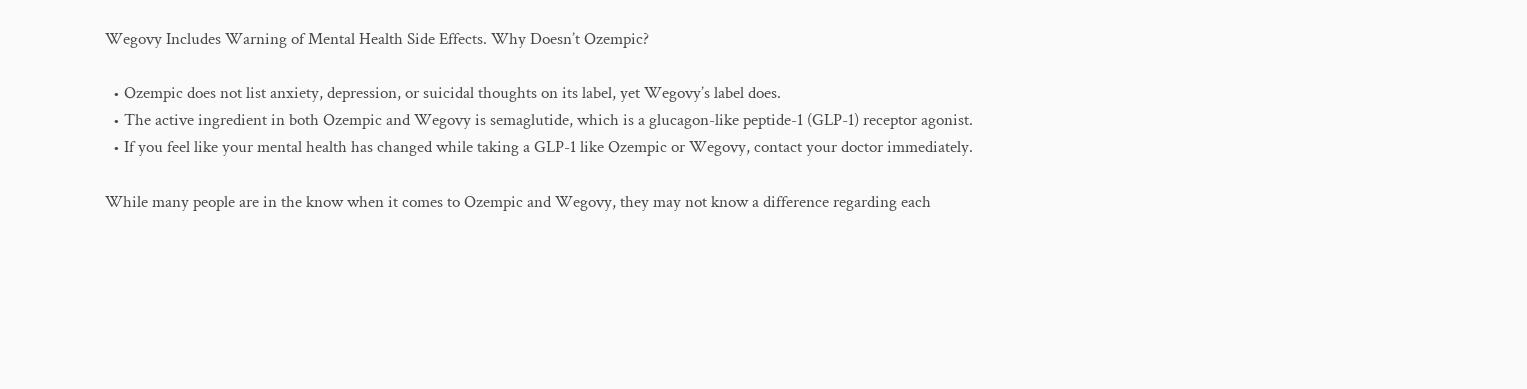Wegovy Includes Warning of Mental Health Side Effects. Why Doesn’t Ozempic?

  • Ozempic does not list anxiety, depression, or suicidal thoughts on its label, yet Wegovy’s label does.
  • The active ingredient in both Ozempic and Wegovy is semaglutide, which is a glucagon-like peptide-1 (GLP-1) receptor agonist.
  • If you feel like your mental health has changed while taking a GLP-1 like Ozempic or Wegovy, contact your doctor immediately.

While many people are in the know when it comes to Ozempic and Wegovy, they may not know a difference regarding each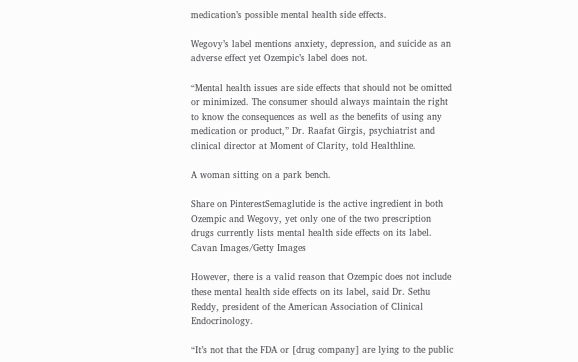medication’s possible mental health side effects.

Wegovy’s label mentions anxiety, depression, and suicide as an adverse effect yet Ozempic’s label does not.

“Mental health issues are side effects that should not be omitted or minimized. The consumer should always maintain the right to know the consequences as well as the benefits of using any medication or product,” Dr. Raafat Girgis, psychiatrist and clinical director at Moment of Clarity, told Healthline.

A woman sitting on a park bench.

Share on PinterestSemaglutide is the active ingredient in both Ozempic and Wegovy, yet only one of the two prescription drugs currently lists mental health side effects on its label. Cavan Images/Getty Images

However, there is a valid reason that Ozempic does not include these mental health side effects on its label, said Dr. Sethu Reddy, president of the American Association of Clinical Endocrinology.

“It’s not that the FDA or [drug company] are lying to the public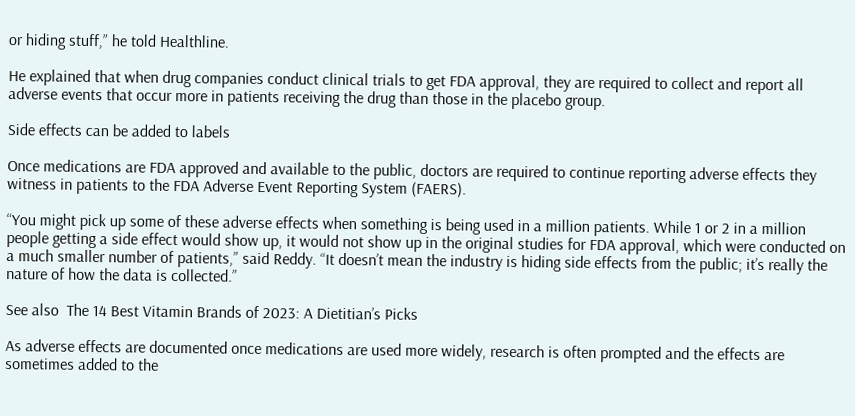or hiding stuff,” he told Healthline.

He explained that when drug companies conduct clinical trials to get FDA approval, they are required to collect and report all adverse events that occur more in patients receiving the drug than those in the placebo group.

Side effects can be added to labels

Once medications are FDA approved and available to the public, doctors are required to continue reporting adverse effects they witness in patients to the FDA Adverse Event Reporting System (FAERS).

“You might pick up some of these adverse effects when something is being used in a million patients. While 1 or 2 in a million people getting a side effect would show up, it would not show up in the original studies for FDA approval, which were conducted on a much smaller number of patients,” said Reddy. “It doesn’t mean the industry is hiding side effects from the public; it’s really the nature of how the data is collected.”

See also  The 14 Best Vitamin Brands of 2023: A Dietitian’s Picks

As adverse effects are documented once medications are used more widely, research is often prompted and the effects are sometimes added to the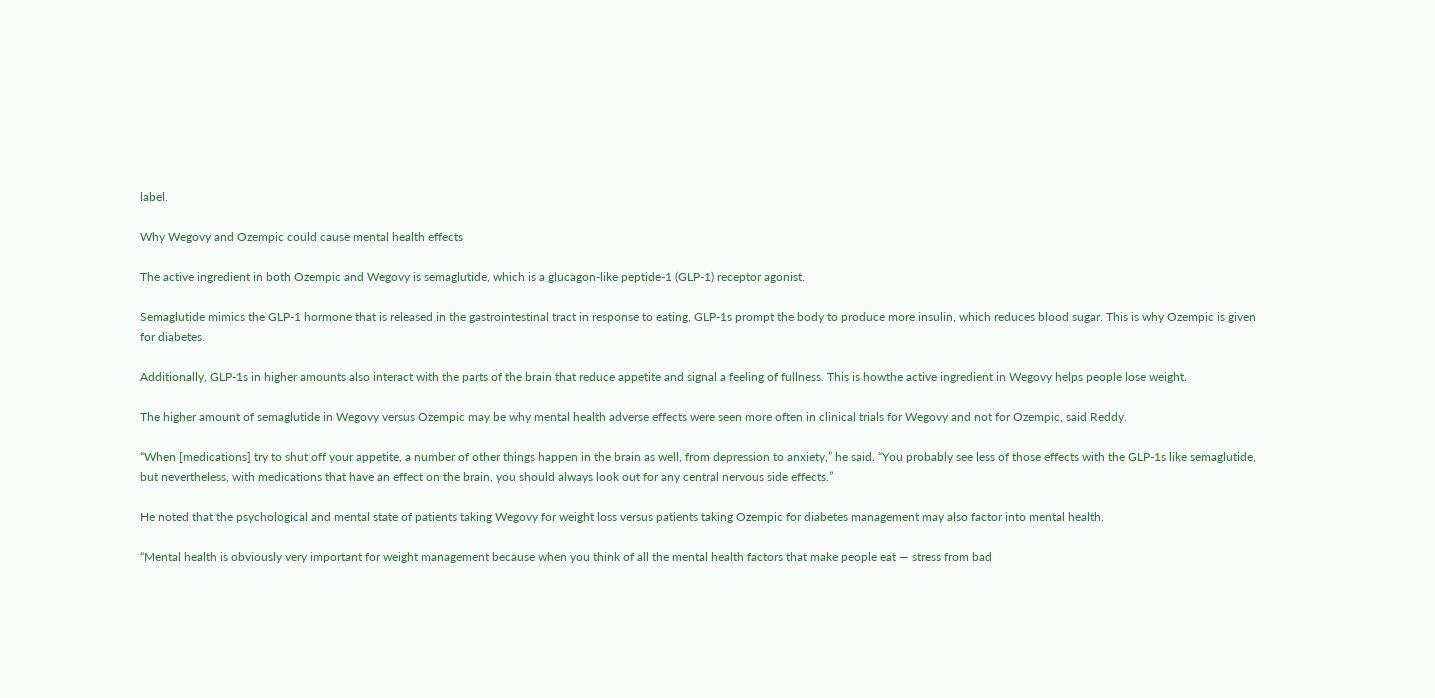label.

Why Wegovy and Ozempic could cause mental health effects

The active ingredient in both Ozempic and Wegovy is semaglutide, which is a glucagon-like peptide-1 (GLP-1) receptor agonist.

Semaglutide mimics the GLP-1 hormone that is released in the gastrointestinal tract in response to eating. GLP-1s prompt the body to produce more insulin, which reduces blood sugar. This is why Ozempic is given for diabetes.

Additionally, GLP-1s in higher amounts also interact with the parts of the brain that reduce appetite and signal a feeling of fullness. This is howthe active ingredient in Wegovy helps people lose weight.

The higher amount of semaglutide in Wegovy versus Ozempic may be why mental health adverse effects were seen more often in clinical trials for Wegovy and not for Ozempic, said Reddy.

“When [medications] try to shut off your appetite, a number of other things happen in the brain as well, from depression to anxiety,” he said. “You probably see less of those effects with the GLP-1s like semaglutide, but nevertheless, with medications that have an effect on the brain, you should always look out for any central nervous side effects.”

He noted that the psychological and mental state of patients taking Wegovy for weight loss versus patients taking Ozempic for diabetes management may also factor into mental health.

“Mental health is obviously very important for weight management because when you think of all the mental health factors that make people eat — stress from bad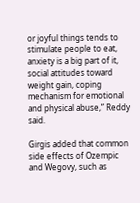or joyful things tends to stimulate people to eat, anxiety is a big part of it, social attitudes toward weight gain, coping mechanism for emotional and physical abuse,” Reddy said.

Girgis added that common side effects of Ozempic and Wegovy, such as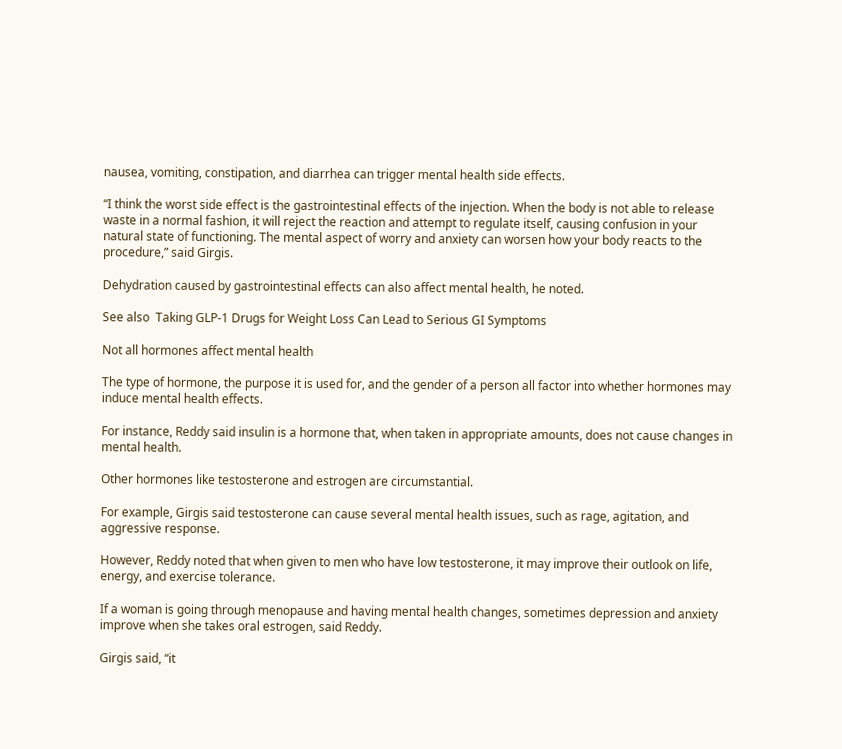nausea, vomiting, constipation, and diarrhea can trigger mental health side effects.

“I think the worst side effect is the gastrointestinal effects of the injection. When the body is not able to release waste in a normal fashion, it will reject the reaction and attempt to regulate itself, causing confusion in your natural state of functioning. The mental aspect of worry and anxiety can worsen how your body reacts to the procedure,” said Girgis.

Dehydration caused by gastrointestinal effects can also affect mental health, he noted.

See also  Taking GLP-1 Drugs for Weight Loss Can Lead to Serious GI Symptoms

Not all hormones affect mental health

The type of hormone, the purpose it is used for, and the gender of a person all factor into whether hormones may induce mental health effects.

For instance, Reddy said insulin is a hormone that, when taken in appropriate amounts, does not cause changes in mental health.

Other hormones like testosterone and estrogen are circumstantial.

For example, Girgis said testosterone can cause several mental health issues, such as rage, agitation, and aggressive response.

However, Reddy noted that when given to men who have low testosterone, it may improve their outlook on life, energy, and exercise tolerance.

If a woman is going through menopause and having mental health changes, sometimes depression and anxiety improve when she takes oral estrogen, said Reddy.

Girgis said, “it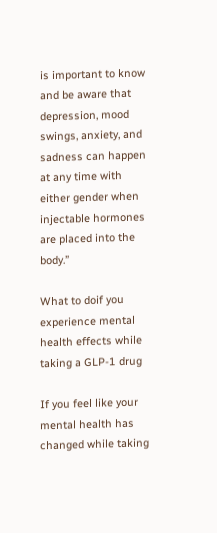is important to know and be aware that depression, mood swings, anxiety, and sadness can happen at any time with either gender when injectable hormones are placed into the body.”

What to doif you experience mental health effects while taking a GLP-1 drug

If you feel like your mental health has changed while taking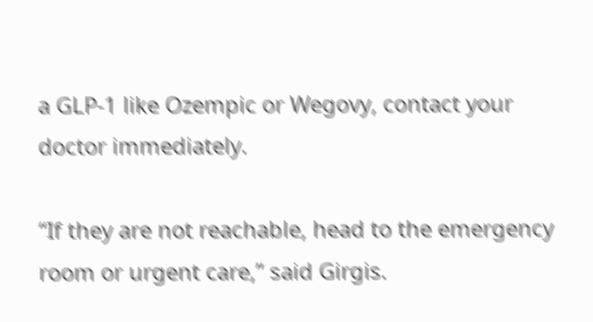a GLP-1 like Ozempic or Wegovy, contact your doctor immediately.

“If they are not reachable, head to the emergency room or urgent care,” said Girgis.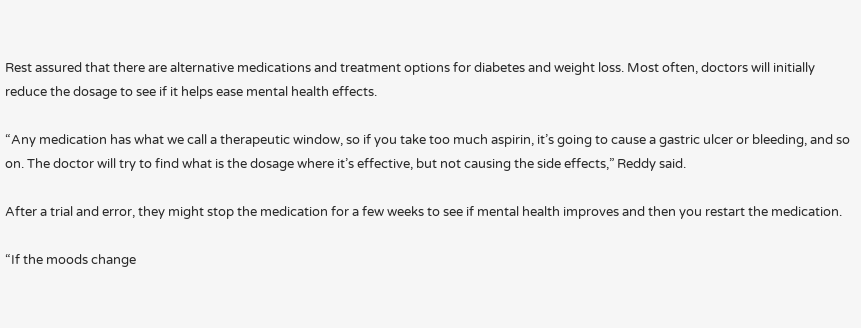Rest assured that there are alternative medications and treatment options for diabetes and weight loss. Most often, doctors will initially reduce the dosage to see if it helps ease mental health effects.

“Any medication has what we call a therapeutic window, so if you take too much aspirin, it’s going to cause a gastric ulcer or bleeding, and so on. The doctor will try to find what is the dosage where it’s effective, but not causing the side effects,” Reddy said.

After a trial and error, they might stop the medication for a few weeks to see if mental health improves and then you restart the medication.

“If the moods change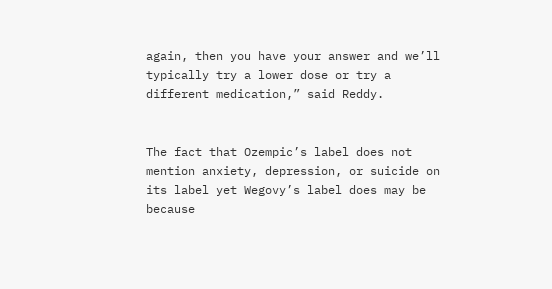again, then you have your answer and we’ll typically try a lower dose or try a different medication,” said Reddy.


The fact that Ozempic’s label does not mention anxiety, depression, or suicide on its label yet Wegovy’s label does may be because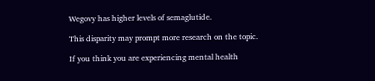Wegovy has higher levels of semaglutide.

This disparity may prompt more research on the topic.

If you think you are experiencing mental health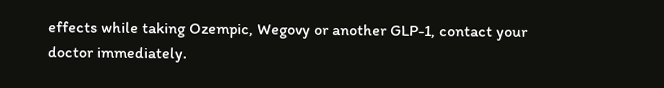effects while taking Ozempic, Wegovy or another GLP-1, contact your doctor immediately.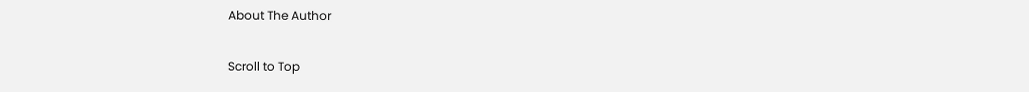About The Author

Scroll to Top